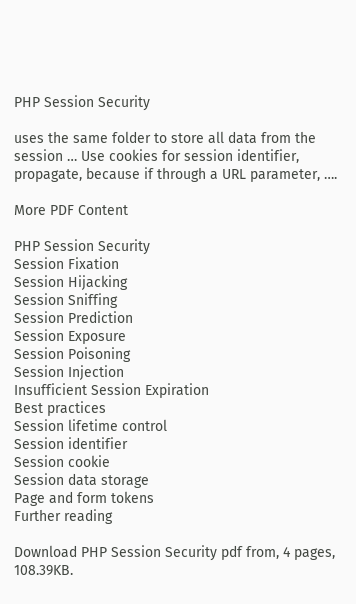PHP Session Security

uses the same folder to store all data from the session … Use cookies for session identifier, propagate, because if through a URL parameter, ….

More PDF Content

PHP Session Security
Session Fixation
Session Hijacking
Session Sniffing
Session Prediction
Session Exposure
Session Poisoning
Session Injection
Insufficient Session Expiration
Best practices
Session lifetime control
Session identifier
Session cookie
Session data storage
Page and form tokens
Further reading

Download PHP Session Security pdf from, 4 pages, 108.39KB.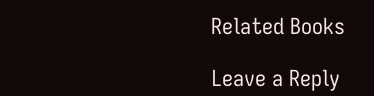Related Books

Leave a Reply